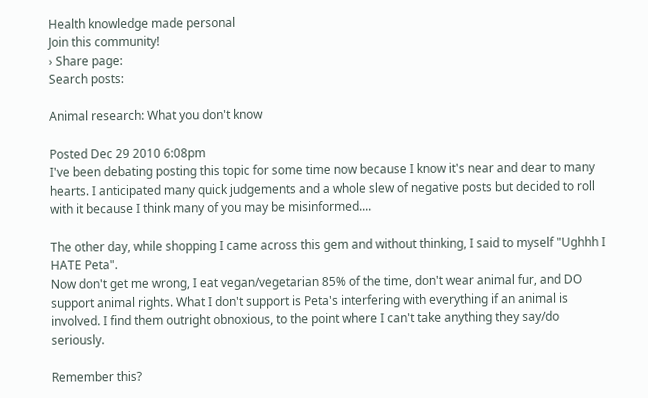Health knowledge made personal
Join this community!
› Share page:
Search posts:

Animal research: What you don't know

Posted Dec 29 2010 6:08pm
I've been debating posting this topic for some time now because I know it's near and dear to many hearts. I anticipated many quick judgements and a whole slew of negative posts but decided to roll with it because I think many of you may be misinformed....

The other day, while shopping I came across this gem and without thinking, I said to myself "Ughhh I HATE Peta".
Now don't get me wrong, I eat vegan/vegetarian 85% of the time, don't wear animal fur, and DO support animal rights. What I don't support is Peta's interfering with everything if an animal is involved. I find them outright obnoxious, to the point where I can't take anything they say/do seriously.

Remember this?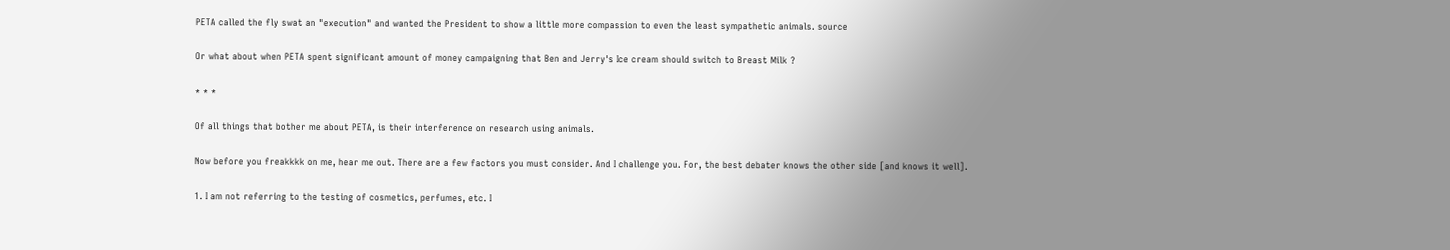PETA called the fly swat an "execution" and wanted the President to show a little more compassion to even the least sympathetic animals. source

Or what about when PETA spent significant amount of money campaigning that Ben and Jerry's Ice cream should switch to Breast Milk ?

* * *

Of all things that bother me about PETA, is their interference on research using animals.

Now before you freakkkk on me, hear me out. There are a few factors you must consider. And I challenge you. For, the best debater knows the other side [and knows it well].

1. I am not referring to the testing of cosmetics, perfumes, etc. I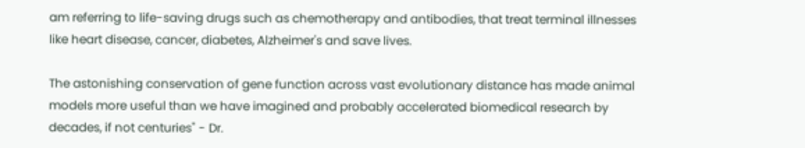am referring to life-saving drugs such as chemotherapy and antibodies, that treat terminal illnesses like heart disease, cancer, diabetes, Alzheimer's and save lives.

The astonishing conservation of gene function across vast evolutionary distance has made animal models more useful than we have imagined and probably accelerated biomedical research by decades, if not centuries" - Dr.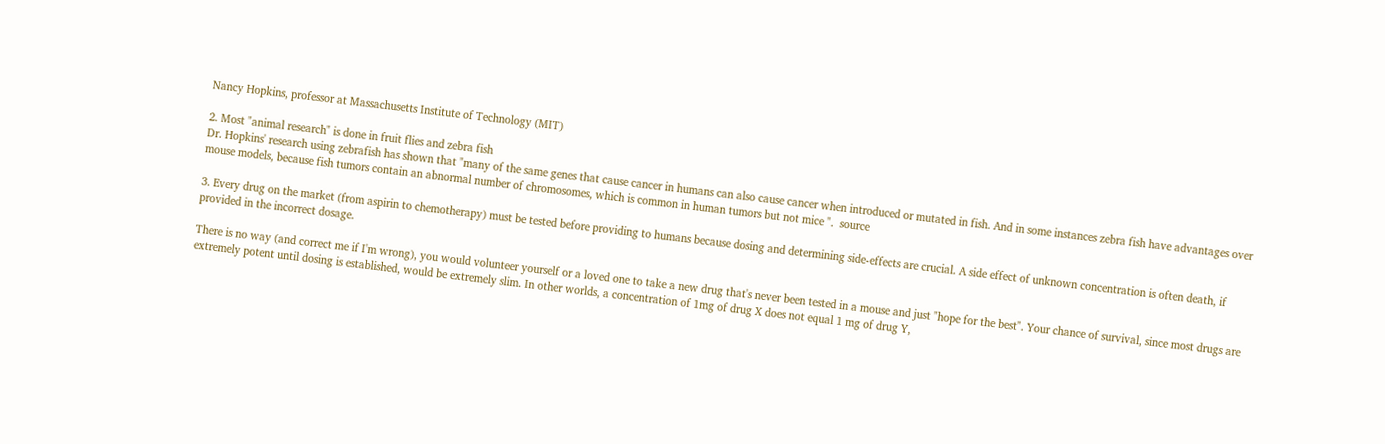Nancy Hopkins, professor at Massachusetts Institute of Technology (MIT)

2. Most "animal research" is done in fruit flies and zebra fish
Dr. Hopkins' research using zebrafish has shown that "many of the same genes that cause cancer in humans can also cause cancer when introduced or mutated in fish. And in some instances zebra fish have advantages over mouse models, because fish tumors contain an abnormal number of chromosomes, which is common in human tumors but not mice ".  source

3. Every drug on the market (from aspirin to chemotherapy) must be tested before providing to humans because dosing and determining side-effects are crucial. A side effect of unknown concentration is often death, if provided in the incorrect dosage.

There is no way (and correct me if I'm wrong), you would volunteer yourself or a loved one to take a new drug that's never been tested in a mouse and just "hope for the best". Your chance of survival, since most drugs are extremely potent until dosing is established, would be extremely slim. In other worlds, a concentration of 1mg of drug X does not equal 1 mg of drug Y,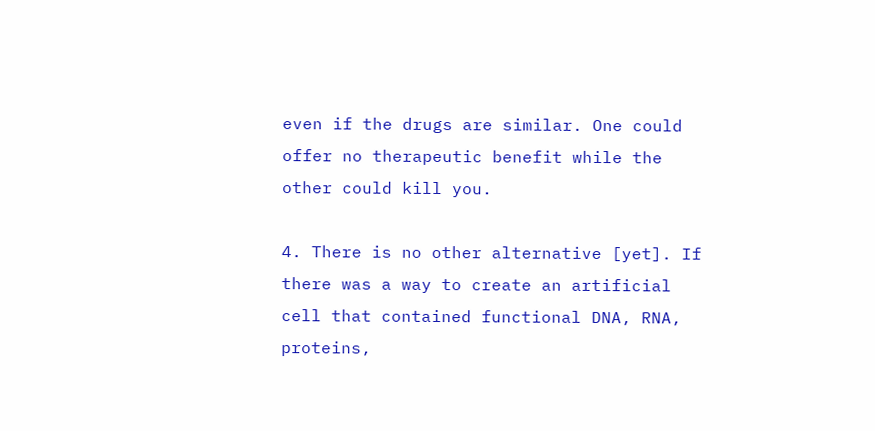even if the drugs are similar. One could offer no therapeutic benefit while the other could kill you.

4. There is no other alternative [yet]. If there was a way to create an artificial cell that contained functional DNA, RNA, proteins,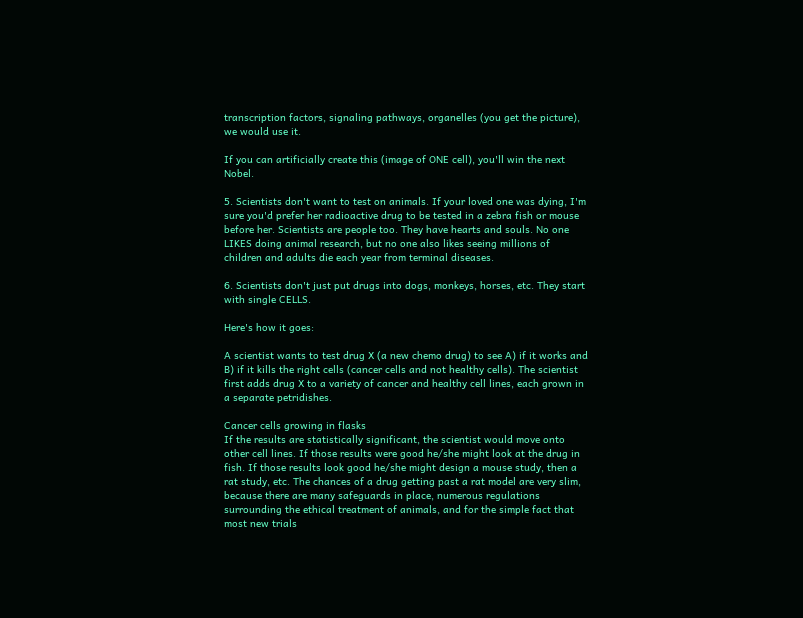transcription factors, signaling pathways, organelles (you get the picture), we would use it.

If you can artificially create this (image of ONE cell), you'll win the next Nobel.

5. Scientists don't want to test on animals. If your loved one was dying, I'm sure you'd prefer her radioactive drug to be tested in a zebra fish or mouse before her. Scientists are people too. They have hearts and souls. No one LIKES doing animal research, but no one also likes seeing millions of children and adults die each year from terminal diseases.

6. Scientists don't just put drugs into dogs, monkeys, horses, etc. They start with single CELLS.

Here's how it goes:

A scientist wants to test drug X (a new chemo drug) to see A) if it works and B) if it kills the right cells (cancer cells and not healthy cells). The scientist first adds drug X to a variety of cancer and healthy cell lines, each grown in a separate petridishes.

Cancer cells growing in flasks
If the results are statistically significant, the scientist would move onto other cell lines. If those results were good he/she might look at the drug in fish. If those results look good he/she might design a mouse study, then a rat study, etc. The chances of a drug getting past a rat model are very slim, because there are many safeguards in place, numerous regulations surrounding the ethical treatment of animals, and for the simple fact that most new trials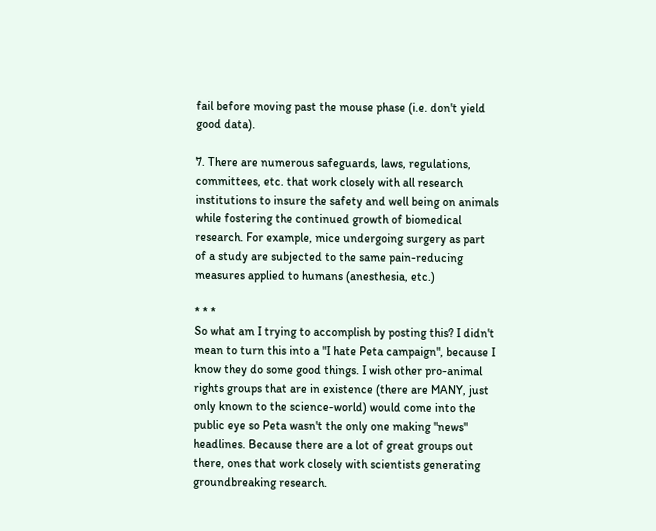fail before moving past the mouse phase (i.e. don't yield good data).

7. There are numerous safeguards, laws, regulations, committees, etc. that work closely with all research institutions to insure the safety and well being on animals while fostering the continued growth of biomedical research. For example, mice undergoing surgery as part of a study are subjected to the same pain-reducing measures applied to humans (anesthesia, etc.)

* * *
So what am I trying to accomplish by posting this? I didn't mean to turn this into a "I hate Peta campaign", because I know they do some good things. I wish other pro-animal rights groups that are in existence (there are MANY, just only known to the science-world) would come into the public eye so Peta wasn't the only one making "news" headlines. Because there are a lot of great groups out there, ones that work closely with scientists generating groundbreaking research.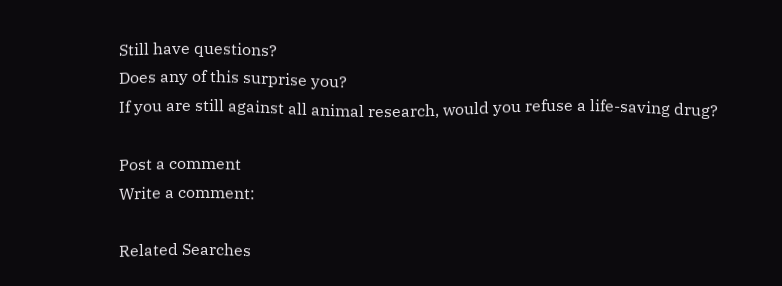Still have questions?
Does any of this surprise you?
If you are still against all animal research, would you refuse a life-saving drug?

Post a comment
Write a comment:

Related Searches